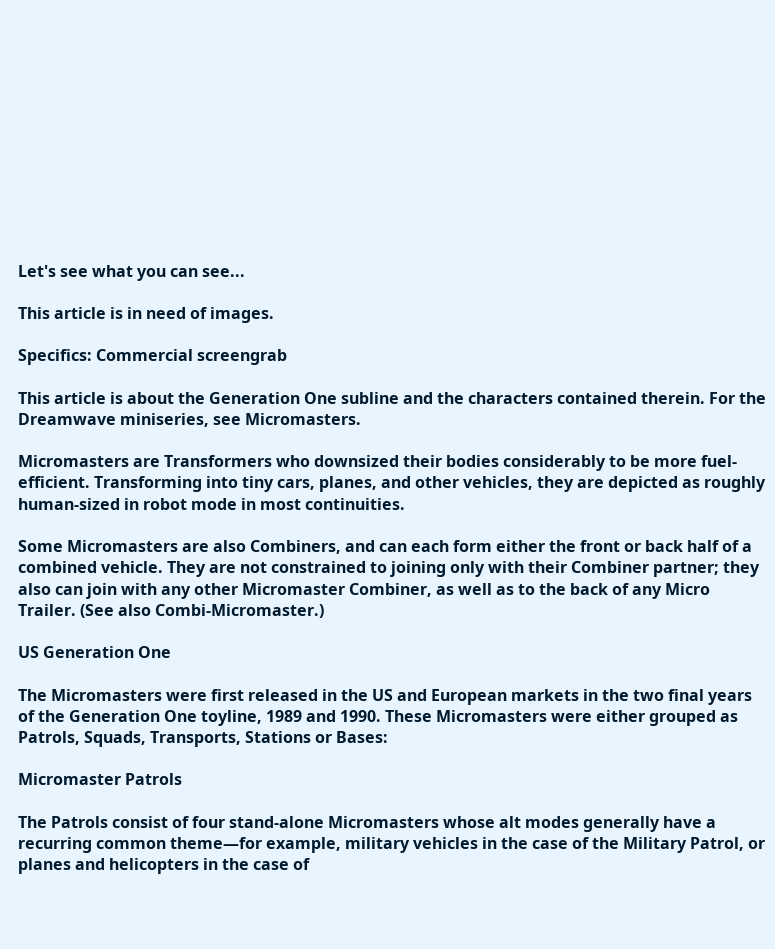Let's see what you can see...

This article is in need of images.

Specifics: Commercial screengrab

This article is about the Generation One subline and the characters contained therein. For the Dreamwave miniseries, see Micromasters.

Micromasters are Transformers who downsized their bodies considerably to be more fuel-efficient. Transforming into tiny cars, planes, and other vehicles, they are depicted as roughly human-sized in robot mode in most continuities.

Some Micromasters are also Combiners, and can each form either the front or back half of a combined vehicle. They are not constrained to joining only with their Combiner partner; they also can join with any other Micromaster Combiner, as well as to the back of any Micro Trailer. (See also Combi-Micromaster.)

US Generation One

The Micromasters were first released in the US and European markets in the two final years of the Generation One toyline, 1989 and 1990. These Micromasters were either grouped as Patrols, Squads, Transports, Stations or Bases:

Micromaster Patrols

The Patrols consist of four stand-alone Micromasters whose alt modes generally have a recurring common theme—for example, military vehicles in the case of the Military Patrol, or planes and helicopters in the case of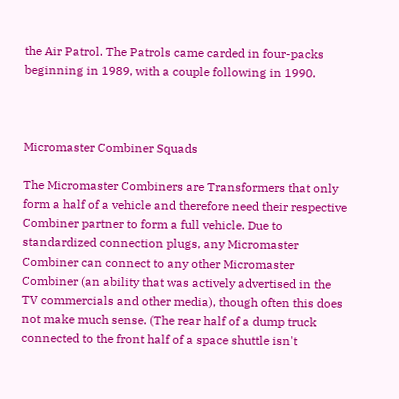the Air Patrol. The Patrols came carded in four-packs beginning in 1989, with a couple following in 1990.



Micromaster Combiner Squads

The Micromaster Combiners are Transformers that only form a half of a vehicle and therefore need their respective Combiner partner to form a full vehicle. Due to standardized connection plugs, any Micromaster Combiner can connect to any other Micromaster Combiner (an ability that was actively advertised in the TV commercials and other media), though often this does not make much sense. (The rear half of a dump truck connected to the front half of a space shuttle isn't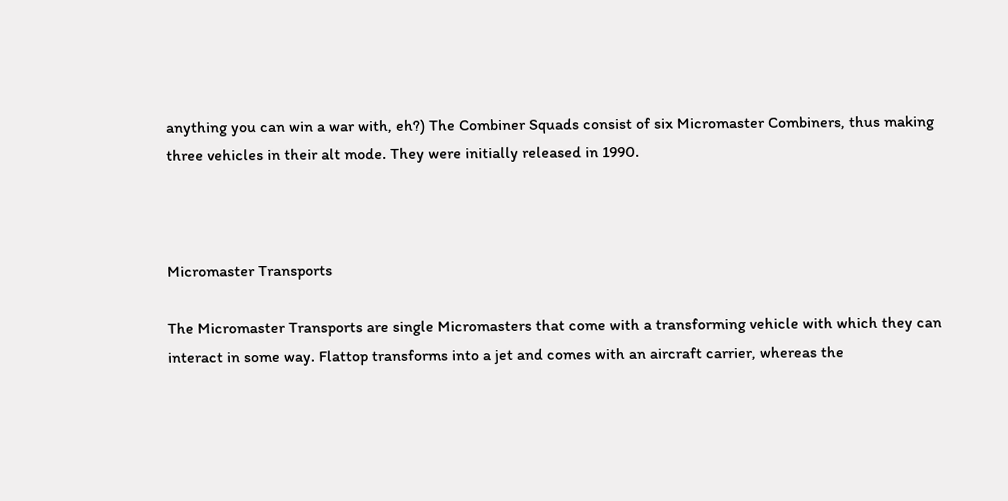anything you can win a war with, eh?) The Combiner Squads consist of six Micromaster Combiners, thus making three vehicles in their alt mode. They were initially released in 1990.



Micromaster Transports

The Micromaster Transports are single Micromasters that come with a transforming vehicle with which they can interact in some way. Flattop transforms into a jet and comes with an aircraft carrier, whereas the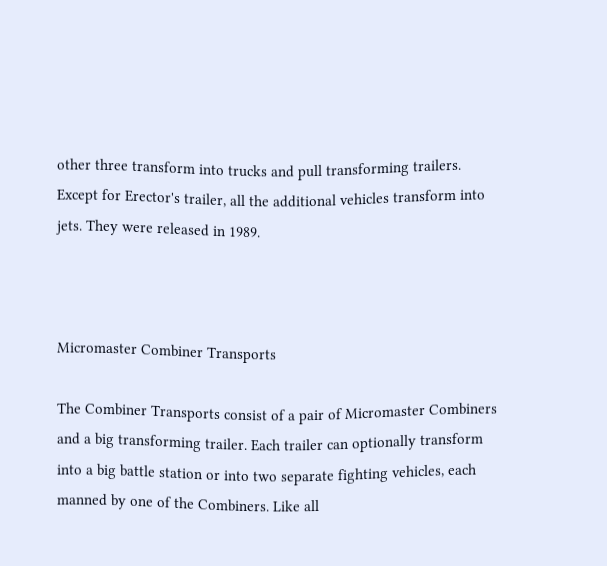other three transform into trucks and pull transforming trailers. Except for Erector's trailer, all the additional vehicles transform into jets. They were released in 1989.



Micromaster Combiner Transports

The Combiner Transports consist of a pair of Micromaster Combiners and a big transforming trailer. Each trailer can optionally transform into a big battle station or into two separate fighting vehicles, each manned by one of the Combiners. Like all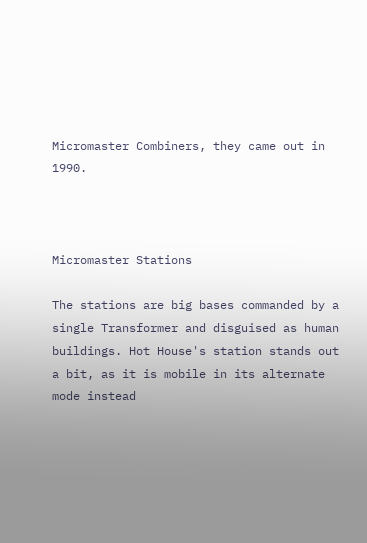Micromaster Combiners, they came out in 1990.



Micromaster Stations

The stations are big bases commanded by a single Transformer and disguised as human buildings. Hot House's station stands out a bit, as it is mobile in its alternate mode instead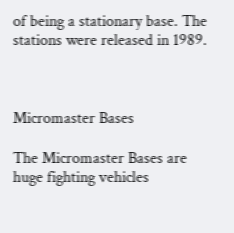of being a stationary base. The stations were released in 1989.



Micromaster Bases

The Micromaster Bases are huge fighting vehicles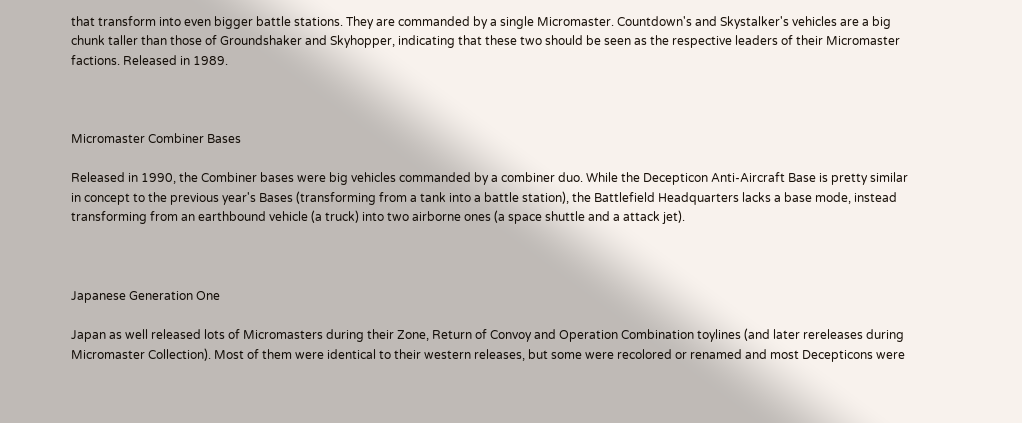that transform into even bigger battle stations. They are commanded by a single Micromaster. Countdown's and Skystalker's vehicles are a big chunk taller than those of Groundshaker and Skyhopper, indicating that these two should be seen as the respective leaders of their Micromaster factions. Released in 1989.



Micromaster Combiner Bases

Released in 1990, the Combiner bases were big vehicles commanded by a combiner duo. While the Decepticon Anti-Aircraft Base is pretty similar in concept to the previous year's Bases (transforming from a tank into a battle station), the Battlefield Headquarters lacks a base mode, instead transforming from an earthbound vehicle (a truck) into two airborne ones (a space shuttle and a attack jet).



Japanese Generation One

Japan as well released lots of Micromasters during their Zone, Return of Convoy and Operation Combination toylines (and later rereleases during Micromaster Collection). Most of them were identical to their western releases, but some were recolored or renamed and most Decepticons were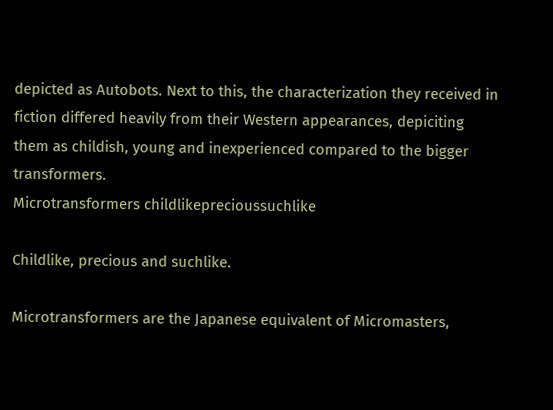depicted as Autobots. Next to this, the characterization they received in fiction differed heavily from their Western appearances, depiciting them as childish, young and inexperienced compared to the bigger transformers.
Microtransformers childlikeprecioussuchlike

Childlike, precious and suchlike.

Microtransformers are the Japanese equivalent of Micromasters,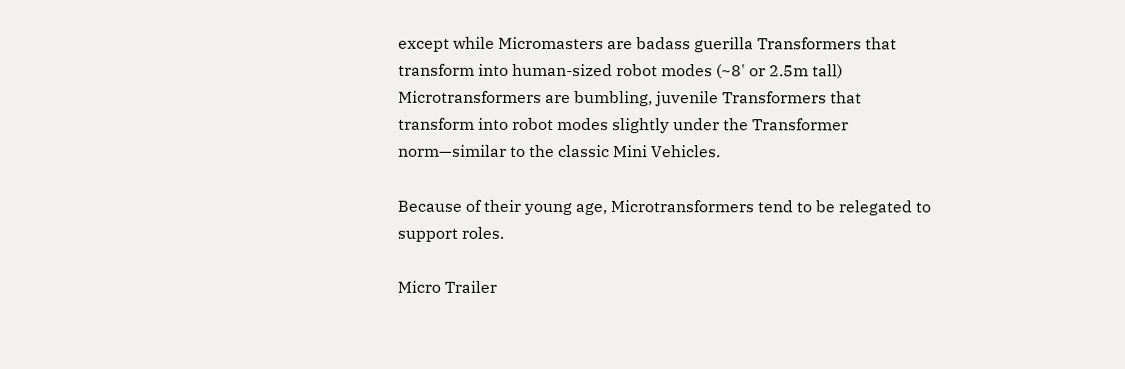except while Micromasters are badass guerilla Transformers that transform into human-sized robot modes (~8' or 2.5m tall) Microtransformers are bumbling, juvenile Transformers that transform into robot modes slightly under the Transformer norm—similar to the classic Mini Vehicles.

Because of their young age, Microtransformers tend to be relegated to support roles.

Micro Trailer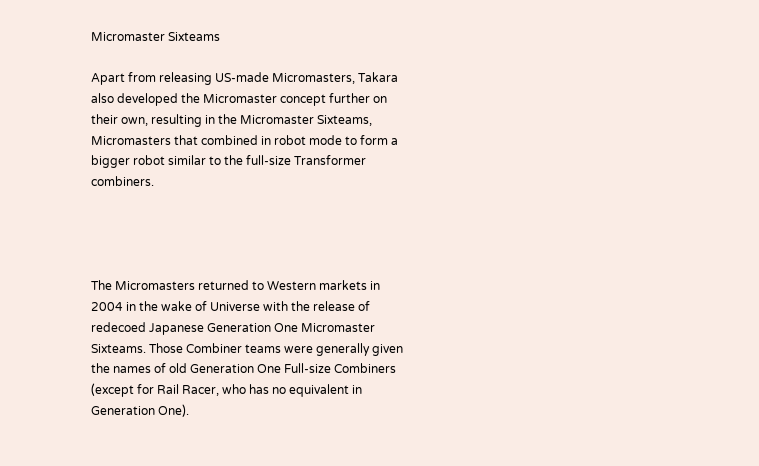Micromaster Sixteams

Apart from releasing US-made Micromasters, Takara also developed the Micromaster concept further on their own, resulting in the Micromaster Sixteams, Micromasters that combined in robot mode to form a bigger robot similar to the full-size Transformer combiners.




The Micromasters returned to Western markets in 2004 in the wake of Universe with the release of redecoed Japanese Generation One Micromaster Sixteams. Those Combiner teams were generally given the names of old Generation One Full-size Combiners (except for Rail Racer, who has no equivalent in Generation One).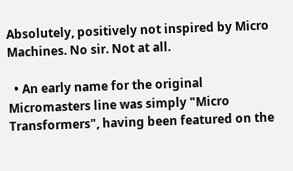Absolutely, positively not inspired by Micro Machines. No sir. Not at all.

  • An early name for the original Micromasters line was simply "Micro Transformers", having been featured on the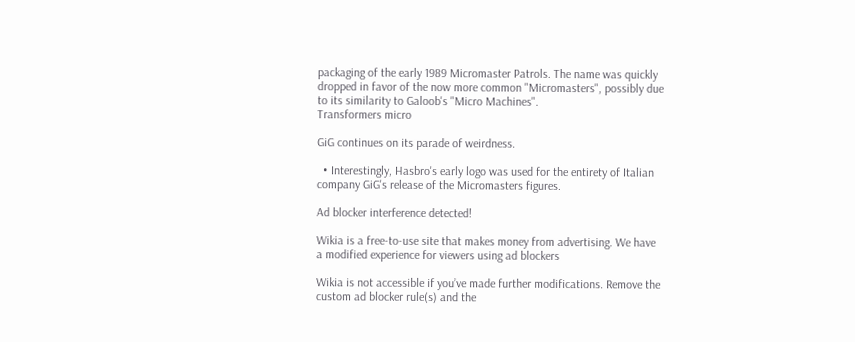packaging of the early 1989 Micromaster Patrols. The name was quickly dropped in favor of the now more common "Micromasters", possibly due to its similarity to Galoob's "Micro Machines".
Transformers micro

GiG continues on its parade of weirdness.

  • Interestingly, Hasbro's early logo was used for the entirety of Italian company GiG's release of the Micromasters figures.

Ad blocker interference detected!

Wikia is a free-to-use site that makes money from advertising. We have a modified experience for viewers using ad blockers

Wikia is not accessible if you’ve made further modifications. Remove the custom ad blocker rule(s) and the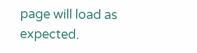page will load as expected.